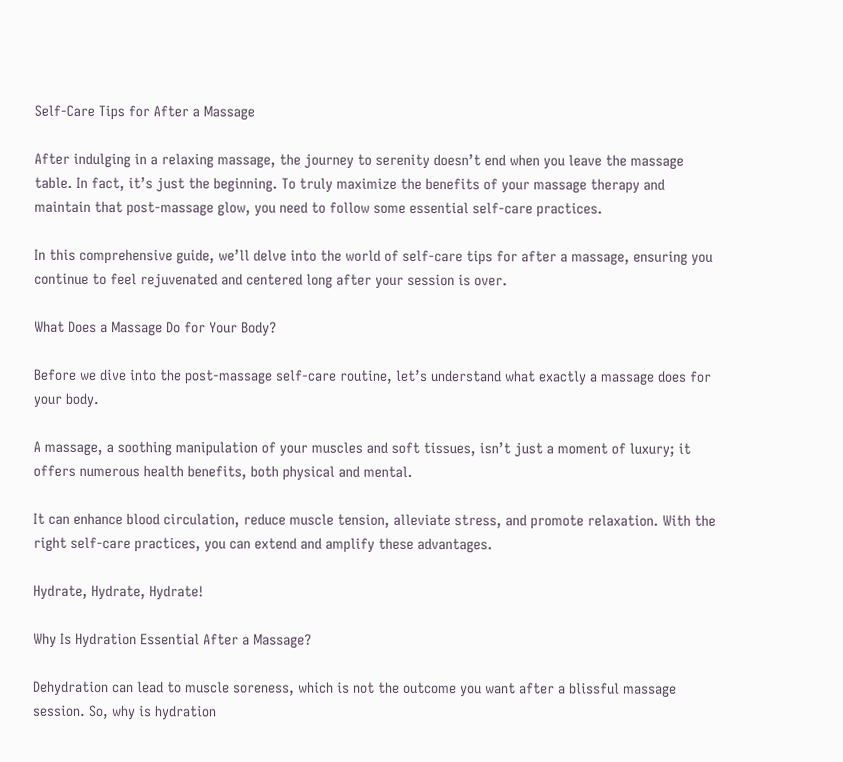Self-Care Tips for After a Massage

After indulging in a relaxing massage, the journey to serenity doesn’t end when you leave the massage table. In fact, it’s just the beginning. To truly maximize the benefits of your massage therapy and maintain that post-massage glow, you need to follow some essential self-care practices.

In this comprehensive guide, we’ll delve into the world of self-care tips for after a massage, ensuring you continue to feel rejuvenated and centered long after your session is over.

What Does a Massage Do for Your Body?

Before we dive into the post-massage self-care routine, let’s understand what exactly a massage does for your body.

A massage, a soothing manipulation of your muscles and soft tissues, isn’t just a moment of luxury; it offers numerous health benefits, both physical and mental.

It can enhance blood circulation, reduce muscle tension, alleviate stress, and promote relaxation. With the right self-care practices, you can extend and amplify these advantages.

Hydrate, Hydrate, Hydrate!

Why Is Hydration Essential After a Massage?

Dehydration can lead to muscle soreness, which is not the outcome you want after a blissful massage session. So, why is hydration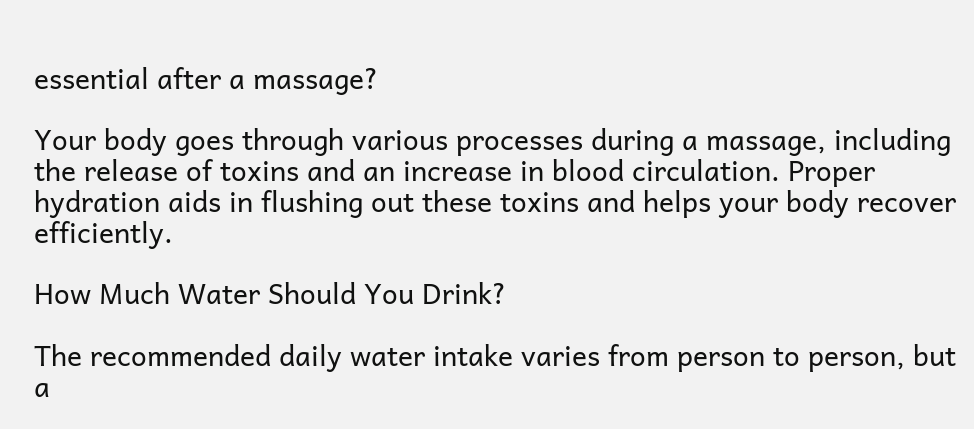essential after a massage?

Your body goes through various processes during a massage, including the release of toxins and an increase in blood circulation. Proper hydration aids in flushing out these toxins and helps your body recover efficiently.

How Much Water Should You Drink?

The recommended daily water intake varies from person to person, but a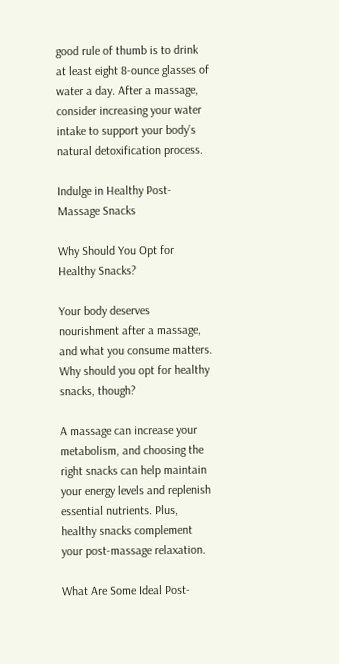good rule of thumb is to drink at least eight 8-ounce glasses of water a day. After a massage, consider increasing your water intake to support your body’s natural detoxification process.

Indulge in Healthy Post-Massage Snacks

Why Should You Opt for Healthy Snacks?

Your body deserves nourishment after a massage, and what you consume matters. Why should you opt for healthy snacks, though?

A massage can increase your metabolism, and choosing the right snacks can help maintain your energy levels and replenish essential nutrients. Plus, healthy snacks complement your post-massage relaxation.

What Are Some Ideal Post-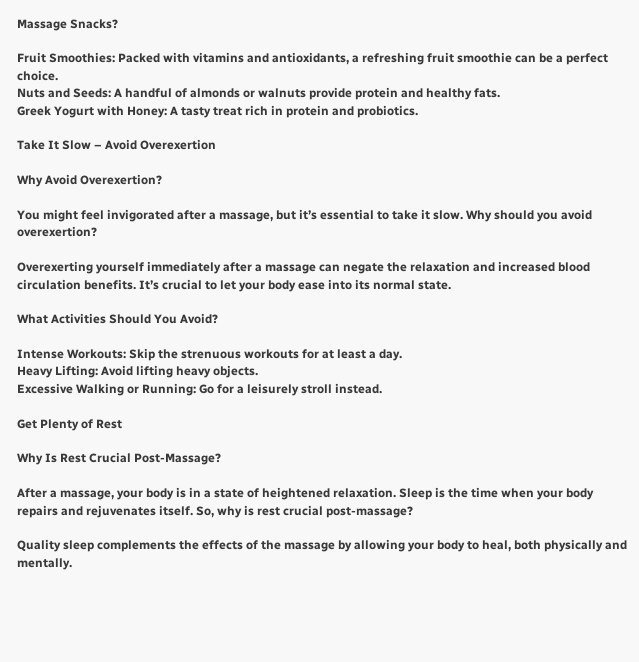Massage Snacks?

Fruit Smoothies: Packed with vitamins and antioxidants, a refreshing fruit smoothie can be a perfect choice.
Nuts and Seeds: A handful of almonds or walnuts provide protein and healthy fats.
Greek Yogurt with Honey: A tasty treat rich in protein and probiotics.

Take It Slow – Avoid Overexertion

Why Avoid Overexertion?

You might feel invigorated after a massage, but it’s essential to take it slow. Why should you avoid overexertion?

Overexerting yourself immediately after a massage can negate the relaxation and increased blood circulation benefits. It’s crucial to let your body ease into its normal state.

What Activities Should You Avoid?

Intense Workouts: Skip the strenuous workouts for at least a day.
Heavy Lifting: Avoid lifting heavy objects.
Excessive Walking or Running: Go for a leisurely stroll instead.

Get Plenty of Rest

Why Is Rest Crucial Post-Massage?

After a massage, your body is in a state of heightened relaxation. Sleep is the time when your body repairs and rejuvenates itself. So, why is rest crucial post-massage?

Quality sleep complements the effects of the massage by allowing your body to heal, both physically and mentally.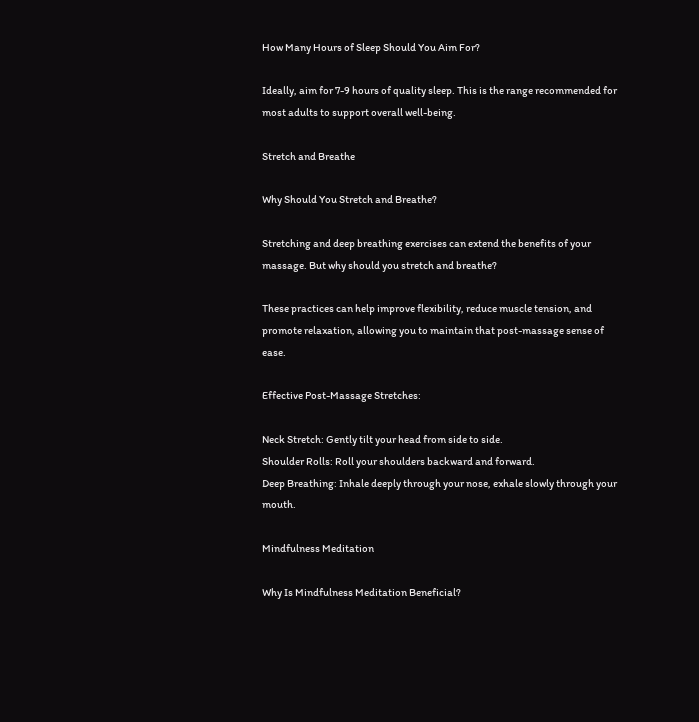How Many Hours of Sleep Should You Aim For?

Ideally, aim for 7-9 hours of quality sleep. This is the range recommended for most adults to support overall well-being.

Stretch and Breathe

Why Should You Stretch and Breathe?

Stretching and deep breathing exercises can extend the benefits of your massage. But why should you stretch and breathe?

These practices can help improve flexibility, reduce muscle tension, and promote relaxation, allowing you to maintain that post-massage sense of ease.

Effective Post-Massage Stretches:

Neck Stretch: Gently tilt your head from side to side.
Shoulder Rolls: Roll your shoulders backward and forward.
Deep Breathing: Inhale deeply through your nose, exhale slowly through your mouth.

Mindfulness Meditation

Why Is Mindfulness Meditation Beneficial?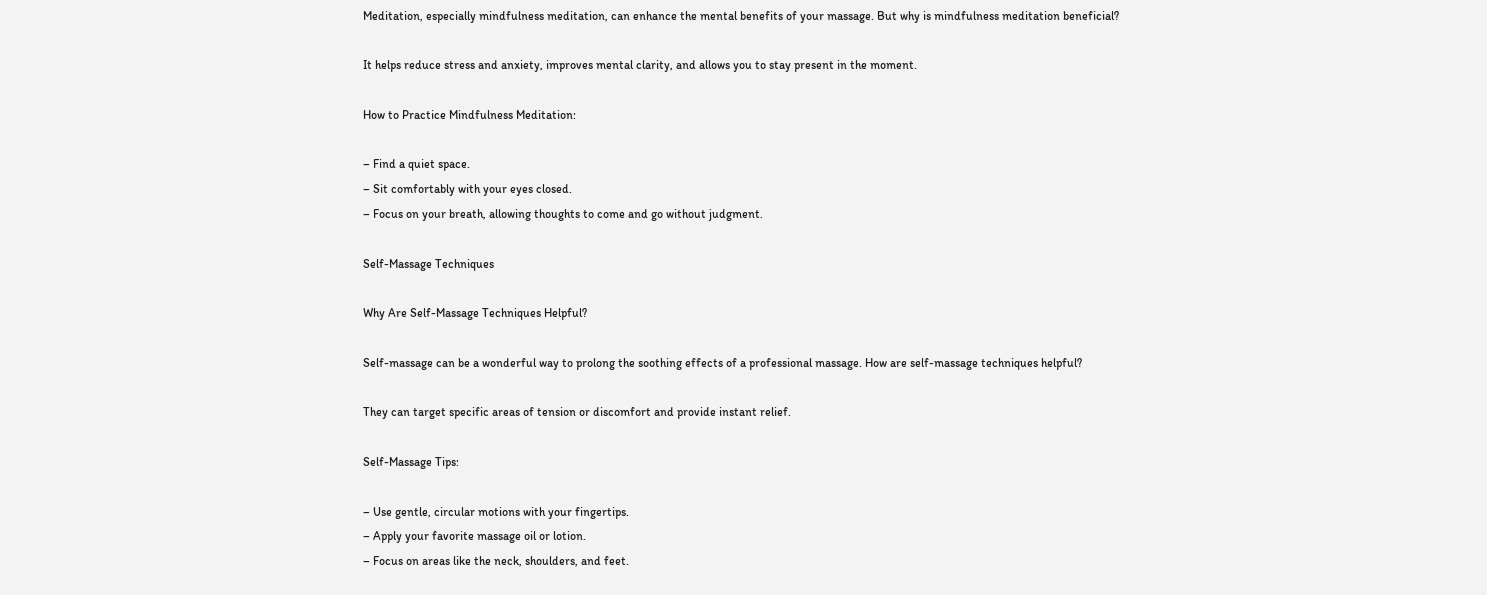Meditation, especially mindfulness meditation, can enhance the mental benefits of your massage. But why is mindfulness meditation beneficial?

It helps reduce stress and anxiety, improves mental clarity, and allows you to stay present in the moment.

How to Practice Mindfulness Meditation:

– Find a quiet space.
– Sit comfortably with your eyes closed.
– Focus on your breath, allowing thoughts to come and go without judgment.

Self-Massage Techniques

Why Are Self-Massage Techniques Helpful?

Self-massage can be a wonderful way to prolong the soothing effects of a professional massage. How are self-massage techniques helpful?

They can target specific areas of tension or discomfort and provide instant relief.

Self-Massage Tips:

– Use gentle, circular motions with your fingertips.
– Apply your favorite massage oil or lotion.
– Focus on areas like the neck, shoulders, and feet.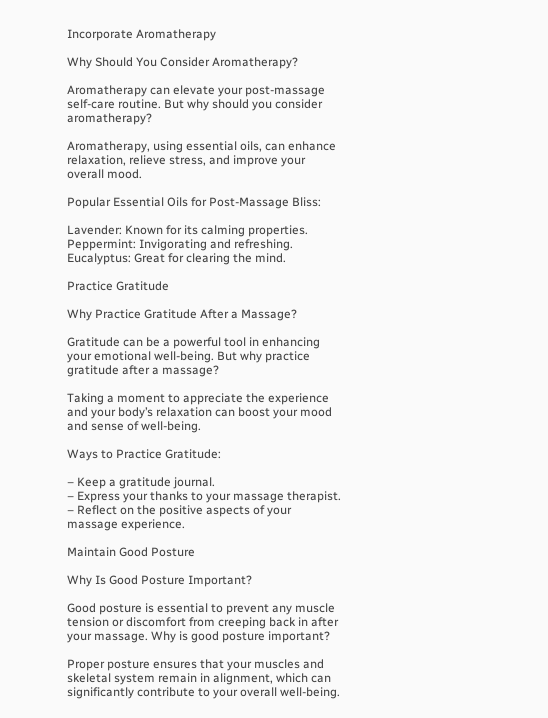Incorporate Aromatherapy

Why Should You Consider Aromatherapy?

Aromatherapy can elevate your post-massage self-care routine. But why should you consider aromatherapy?

Aromatherapy, using essential oils, can enhance relaxation, relieve stress, and improve your overall mood.

Popular Essential Oils for Post-Massage Bliss:

Lavender: Known for its calming properties.
Peppermint: Invigorating and refreshing.
Eucalyptus: Great for clearing the mind.

Practice Gratitude

Why Practice Gratitude After a Massage?

Gratitude can be a powerful tool in enhancing your emotional well-being. But why practice gratitude after a massage?

Taking a moment to appreciate the experience and your body’s relaxation can boost your mood and sense of well-being.

Ways to Practice Gratitude:

– Keep a gratitude journal.
– Express your thanks to your massage therapist.
– Reflect on the positive aspects of your massage experience.

Maintain Good Posture

Why Is Good Posture Important?

Good posture is essential to prevent any muscle tension or discomfort from creeping back in after your massage. Why is good posture important?

Proper posture ensures that your muscles and skeletal system remain in alignment, which can significantly contribute to your overall well-being.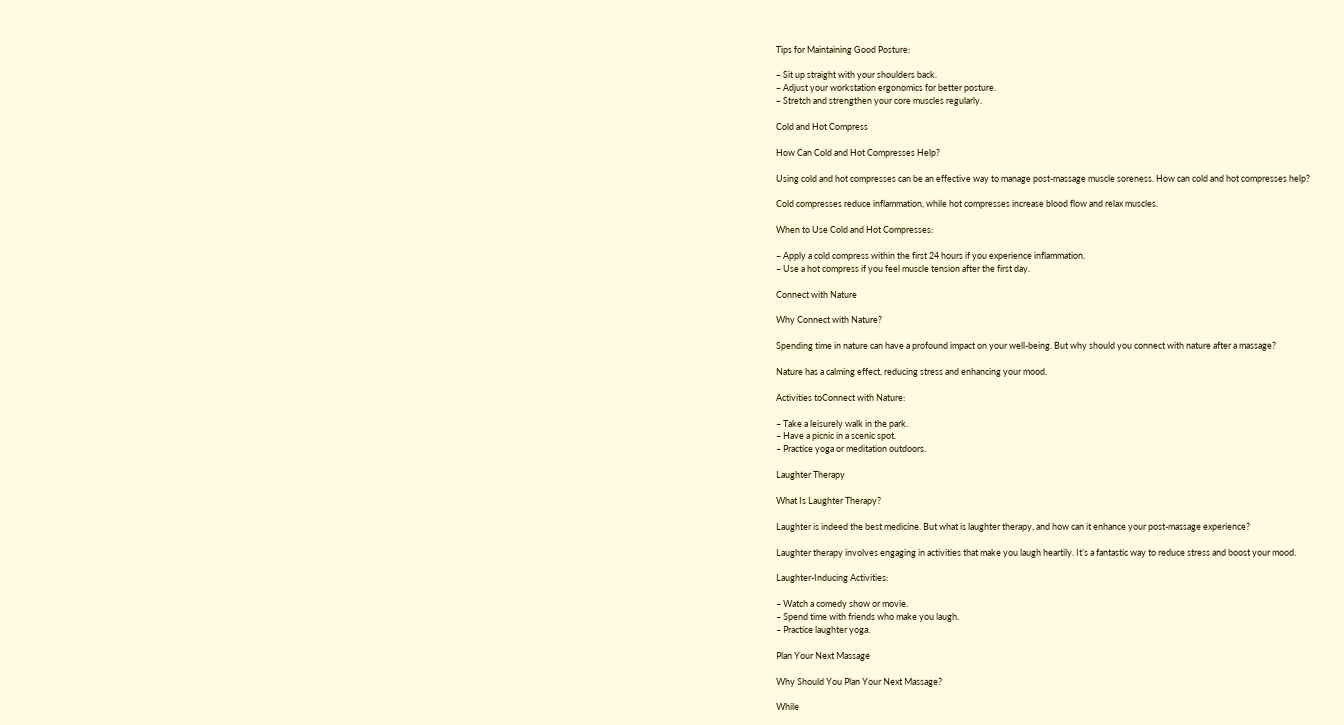Tips for Maintaining Good Posture:

– Sit up straight with your shoulders back.
– Adjust your workstation ergonomics for better posture.
– Stretch and strengthen your core muscles regularly.

Cold and Hot Compress

How Can Cold and Hot Compresses Help?

Using cold and hot compresses can be an effective way to manage post-massage muscle soreness. How can cold and hot compresses help?

Cold compresses reduce inflammation, while hot compresses increase blood flow and relax muscles.

When to Use Cold and Hot Compresses:

– Apply a cold compress within the first 24 hours if you experience inflammation.
– Use a hot compress if you feel muscle tension after the first day.

Connect with Nature

Why Connect with Nature?

Spending time in nature can have a profound impact on your well-being. But why should you connect with nature after a massage?

Nature has a calming effect, reducing stress and enhancing your mood.

Activities toConnect with Nature:

– Take a leisurely walk in the park.
– Have a picnic in a scenic spot.
– Practice yoga or meditation outdoors.

Laughter Therapy

What Is Laughter Therapy?

Laughter is indeed the best medicine. But what is laughter therapy, and how can it enhance your post-massage experience?

Laughter therapy involves engaging in activities that make you laugh heartily. It’s a fantastic way to reduce stress and boost your mood.

Laughter-Inducing Activities:

– Watch a comedy show or movie.
– Spend time with friends who make you laugh.
– Practice laughter yoga.

Plan Your Next Massage

Why Should You Plan Your Next Massage?

While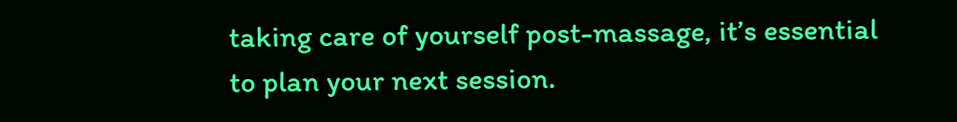taking care of yourself post-massage, it’s essential to plan your next session.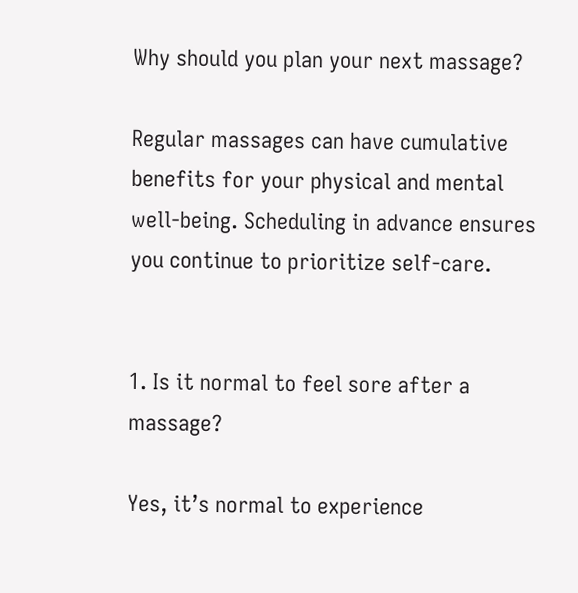Why should you plan your next massage?

Regular massages can have cumulative benefits for your physical and mental well-being. Scheduling in advance ensures you continue to prioritize self-care.


1. Is it normal to feel sore after a massage?

Yes, it’s normal to experience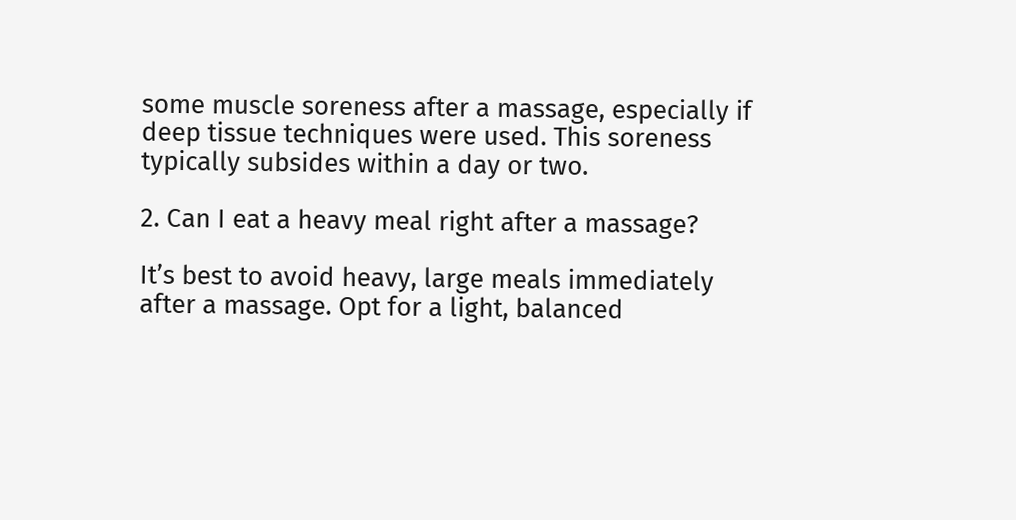some muscle soreness after a massage, especially if deep tissue techniques were used. This soreness typically subsides within a day or two.

2. Can I eat a heavy meal right after a massage?

It’s best to avoid heavy, large meals immediately after a massage. Opt for a light, balanced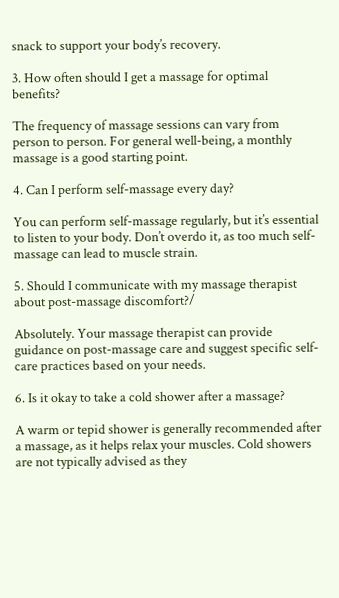snack to support your body’s recovery.

3. How often should I get a massage for optimal benefits?

The frequency of massage sessions can vary from person to person. For general well-being, a monthly massage is a good starting point.

4. Can I perform self-massage every day?

You can perform self-massage regularly, but it’s essential to listen to your body. Don’t overdo it, as too much self-massage can lead to muscle strain.

5. Should I communicate with my massage therapist about post-massage discomfort?/

Absolutely. Your massage therapist can provide guidance on post-massage care and suggest specific self-care practices based on your needs.

6. Is it okay to take a cold shower after a massage?

A warm or tepid shower is generally recommended after a massage, as it helps relax your muscles. Cold showers are not typically advised as they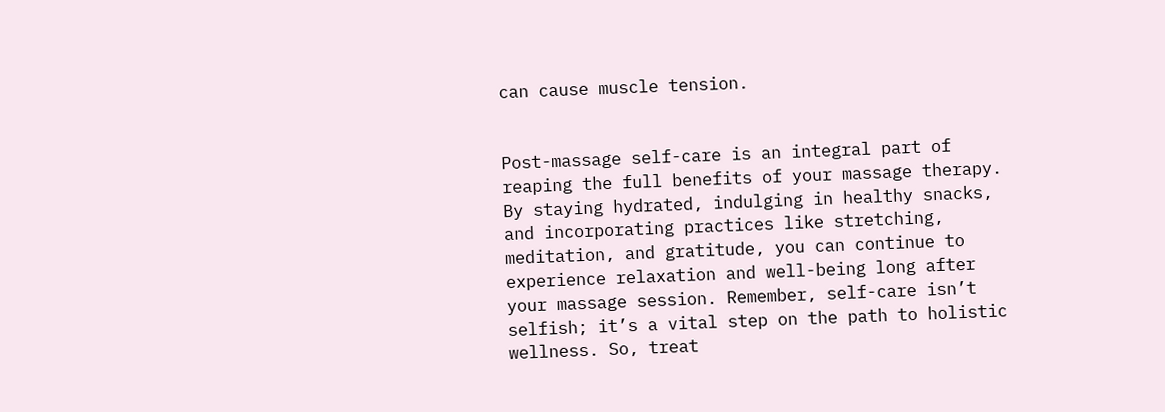can cause muscle tension.


Post-massage self-care is an integral part of reaping the full benefits of your massage therapy. By staying hydrated, indulging in healthy snacks, and incorporating practices like stretching, meditation, and gratitude, you can continue to experience relaxation and well-being long after your massage session. Remember, self-care isn’t selfish; it’s a vital step on the path to holistic wellness. So, treat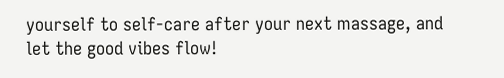yourself to self-care after your next massage, and let the good vibes flow!